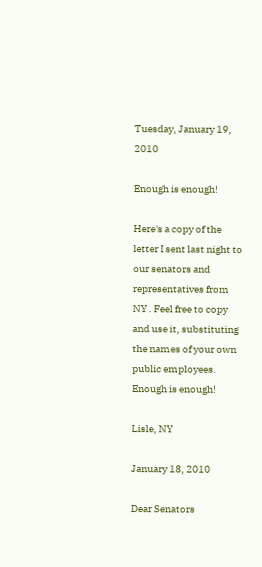Tuesday, January 19, 2010

Enough is enough!

Here's a copy of the letter I sent last night to our senators and representatives from NY . Feel free to copy and use it, substituting the names of your own public employees.
Enough is enough!

Lisle, NY

January 18, 2010

Dear Senators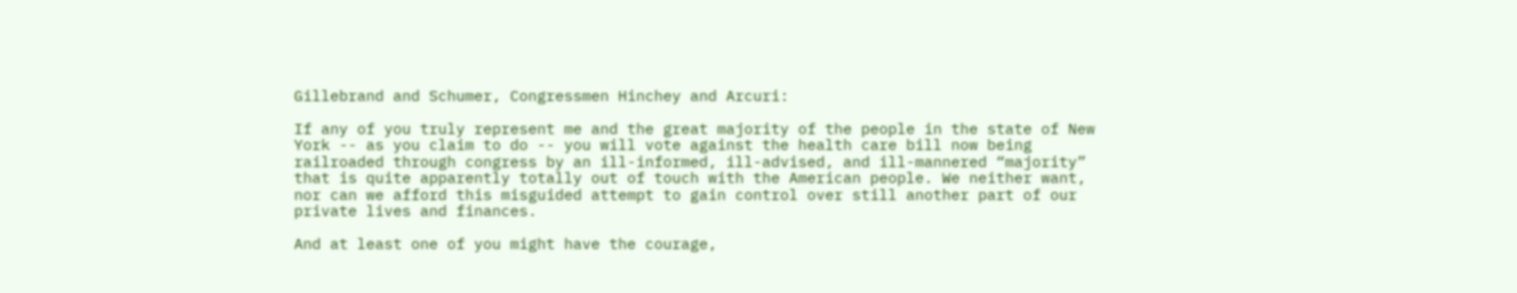Gillebrand and Schumer, Congressmen Hinchey and Arcuri:

If any of you truly represent me and the great majority of the people in the state of New York -- as you claim to do -- you will vote against the health care bill now being railroaded through congress by an ill-informed, ill-advised, and ill-mannered “majority” that is quite apparently totally out of touch with the American people. We neither want, nor can we afford this misguided attempt to gain control over still another part of our private lives and finances.

And at least one of you might have the courage,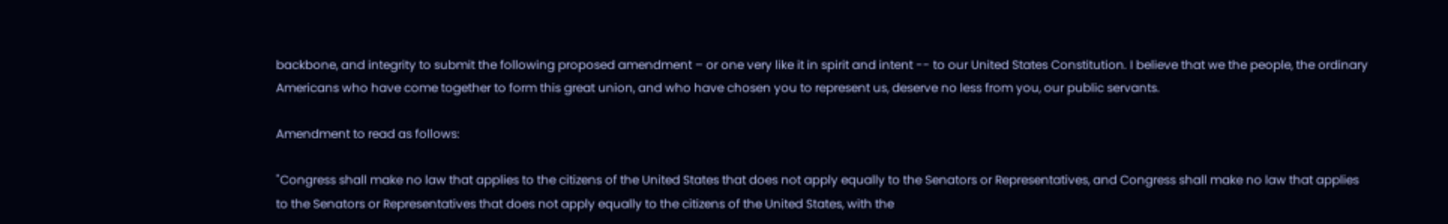backbone, and integrity to submit the following proposed amendment – or one very like it in spirit and intent -- to our United States Constitution. I believe that we the people, the ordinary Americans who have come together to form this great union, and who have chosen you to represent us, deserve no less from you, our public servants.

Amendment to read as follows:

"Congress shall make no law that applies to the citizens of the United States that does not apply equally to the Senators or Representatives, and Congress shall make no law that applies to the Senators or Representatives that does not apply equally to the citizens of the United States, with the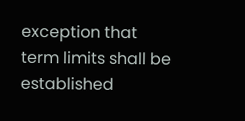exception that term limits shall be established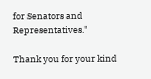for Senators and Representatives."

Thank you for your kind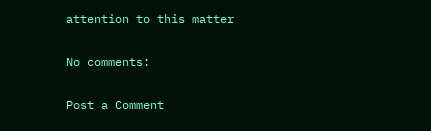attention to this matter

No comments:

Post a Comment